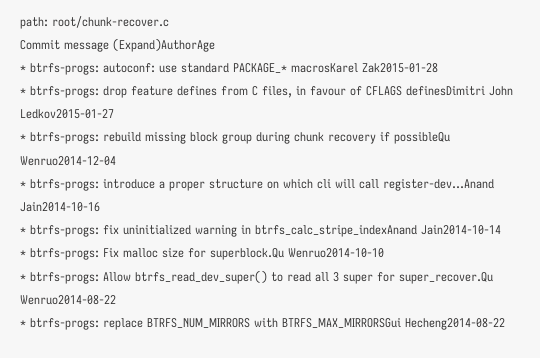path: root/chunk-recover.c
Commit message (Expand)AuthorAge
* btrfs-progs: autoconf: use standard PACKAGE_* macrosKarel Zak2015-01-28
* btrfs-progs: drop feature defines from C files, in favour of CFLAGS definesDimitri John Ledkov2015-01-27
* btrfs-progs: rebuild missing block group during chunk recovery if possibleQu Wenruo2014-12-04
* btrfs-progs: introduce a proper structure on which cli will call register-dev...Anand Jain2014-10-16
* btrfs-progs: fix uninitialized warning in btrfs_calc_stripe_indexAnand Jain2014-10-14
* btrfs-progs: Fix malloc size for superblock.Qu Wenruo2014-10-10
* btrfs-progs: Allow btrfs_read_dev_super() to read all 3 super for super_recover.Qu Wenruo2014-08-22
* btrfs-progs: replace BTRFS_NUM_MIRRORS with BTRFS_MAX_MIRRORSGui Hecheng2014-08-22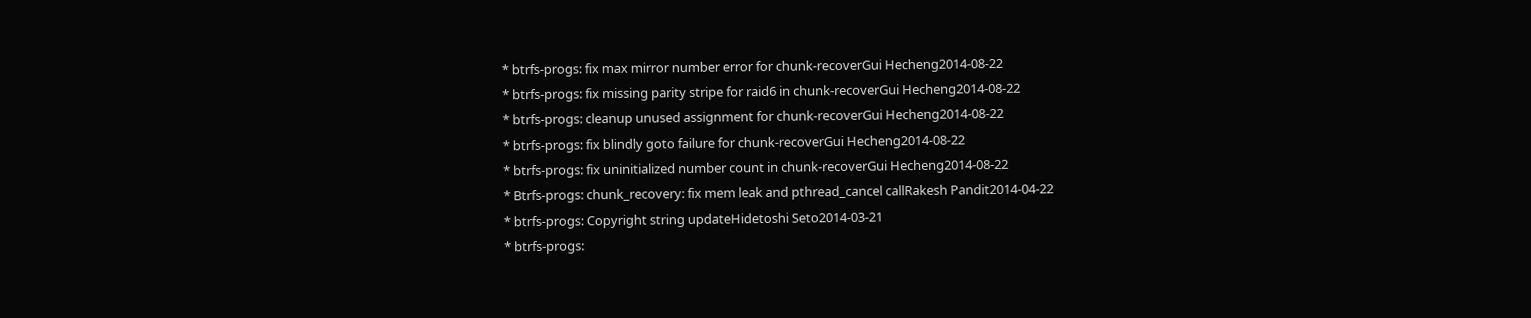* btrfs-progs: fix max mirror number error for chunk-recoverGui Hecheng2014-08-22
* btrfs-progs: fix missing parity stripe for raid6 in chunk-recoverGui Hecheng2014-08-22
* btrfs-progs: cleanup unused assignment for chunk-recoverGui Hecheng2014-08-22
* btrfs-progs: fix blindly goto failure for chunk-recoverGui Hecheng2014-08-22
* btrfs-progs: fix uninitialized number count in chunk-recoverGui Hecheng2014-08-22
* Btrfs-progs: chunk_recovery: fix mem leak and pthread_cancel callRakesh Pandit2014-04-22
* btrfs-progs: Copyright string updateHidetoshi Seto2014-03-21
* btrfs-progs: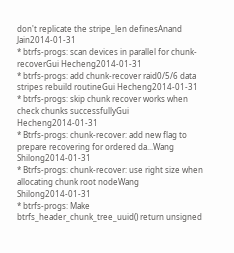don't replicate the stripe_len definesAnand Jain2014-01-31
* btrfs-progs: scan devices in parallel for chunk-recoverGui Hecheng2014-01-31
* btrfs-progs: add chunk-recover raid0/5/6 data stripes rebuild routineGui Hecheng2014-01-31
* btrfs-progs: skip chunk recover works when check chunks successfullyGui Hecheng2014-01-31
* Btrfs-progs: chunk-recover: add new flag to prepare recovering for ordered da...Wang Shilong2014-01-31
* Btrfs-progs: chunk-recover: use right size when allocating chunk root nodeWang Shilong2014-01-31
* btrfs-progs: Make btrfs_header_chunk_tree_uuid() return unsigned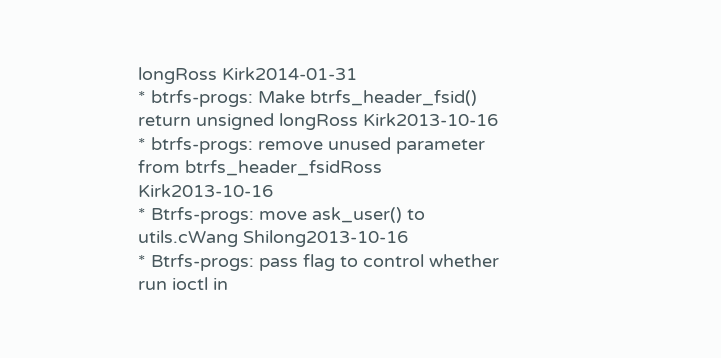longRoss Kirk2014-01-31
* btrfs-progs: Make btrfs_header_fsid() return unsigned longRoss Kirk2013-10-16
* btrfs-progs: remove unused parameter from btrfs_header_fsidRoss Kirk2013-10-16
* Btrfs-progs: move ask_user() to utils.cWang Shilong2013-10-16
* Btrfs-progs: pass flag to control whether run ioctl in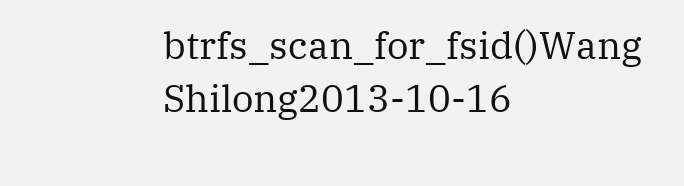btrfs_scan_for_fsid()Wang Shilong2013-10-16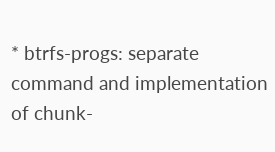* btrfs-progs: separate command and implementation of chunk-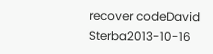recover codeDavid Sterba2013-10-16